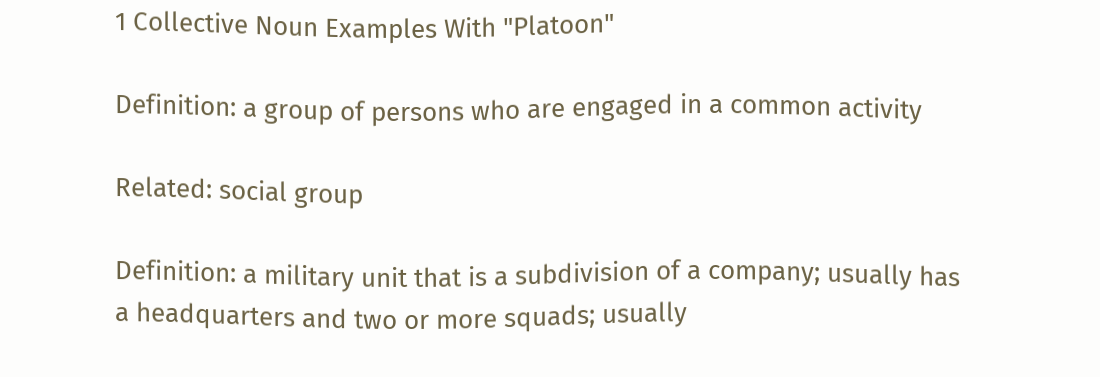1 Collective Noun Examples With "Platoon"

Definition: a group of persons who are engaged in a common activity

Related: social group

Definition: a military unit that is a subdivision of a company; usually has a headquarters and two or more squads; usually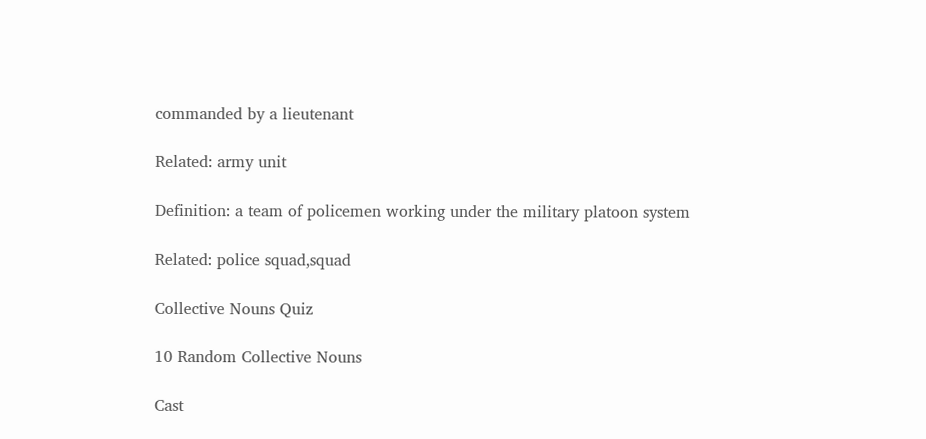commanded by a lieutenant

Related: army unit

Definition: a team of policemen working under the military platoon system

Related: police squad,squad

Collective Nouns Quiz

10 Random Collective Nouns

Cast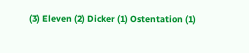(3) Eleven (2) Dicker (1) Ostentation (1)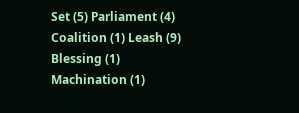Set (5) Parliament (4) Coalition (1) Leash (9) Blessing (1) Machination (1)